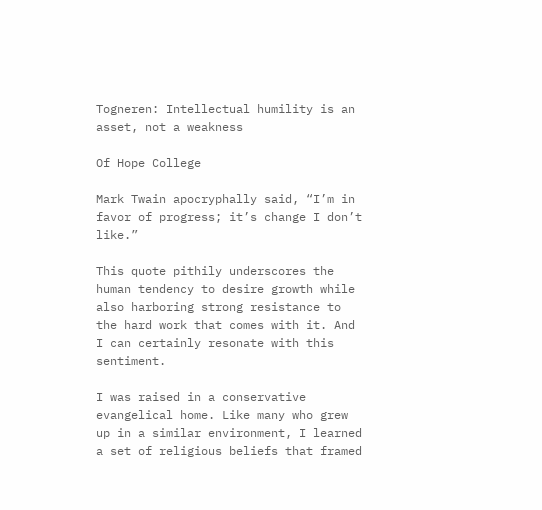Togneren: Intellectual humility is an asset, not a weakness

Of Hope College

Mark Twain apocryphally said, “I’m in favor of progress; it’s change I don’t like.”

This quote pithily underscores the human tendency to desire growth while also harboring strong resistance to the hard work that comes with it. And I can certainly resonate with this sentiment.

I was raised in a conservative evangelical home. Like many who grew up in a similar environment, I learned a set of religious beliefs that framed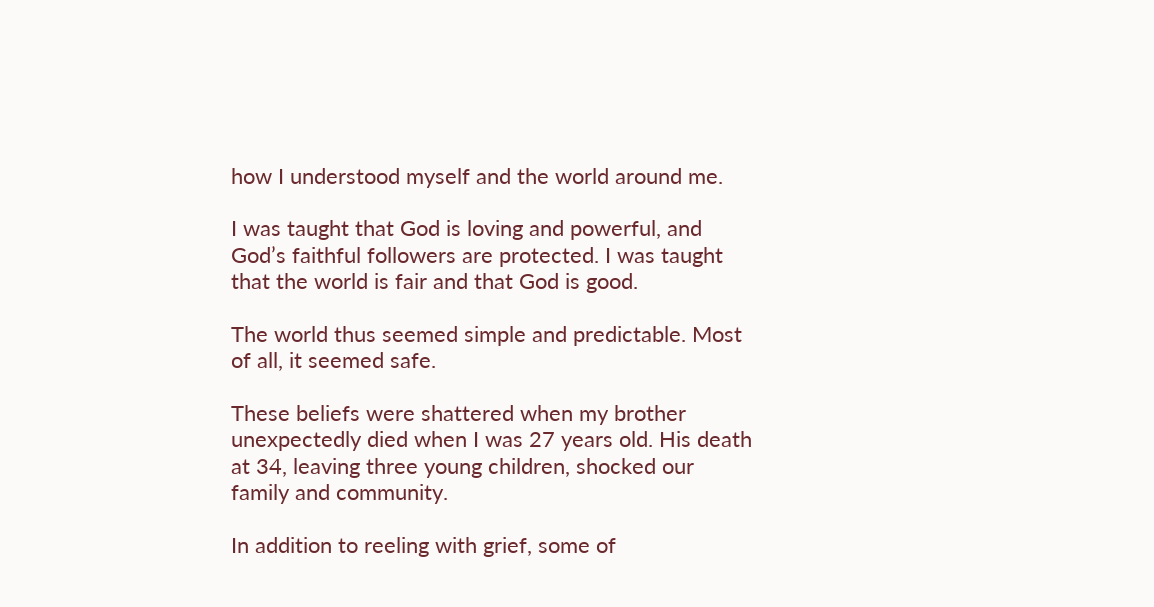how I understood myself and the world around me.

I was taught that God is loving and powerful, and God’s faithful followers are protected. I was taught that the world is fair and that God is good.

The world thus seemed simple and predictable. Most of all, it seemed safe.

These beliefs were shattered when my brother unexpectedly died when I was 27 years old. His death at 34, leaving three young children, shocked our family and community.

In addition to reeling with grief, some of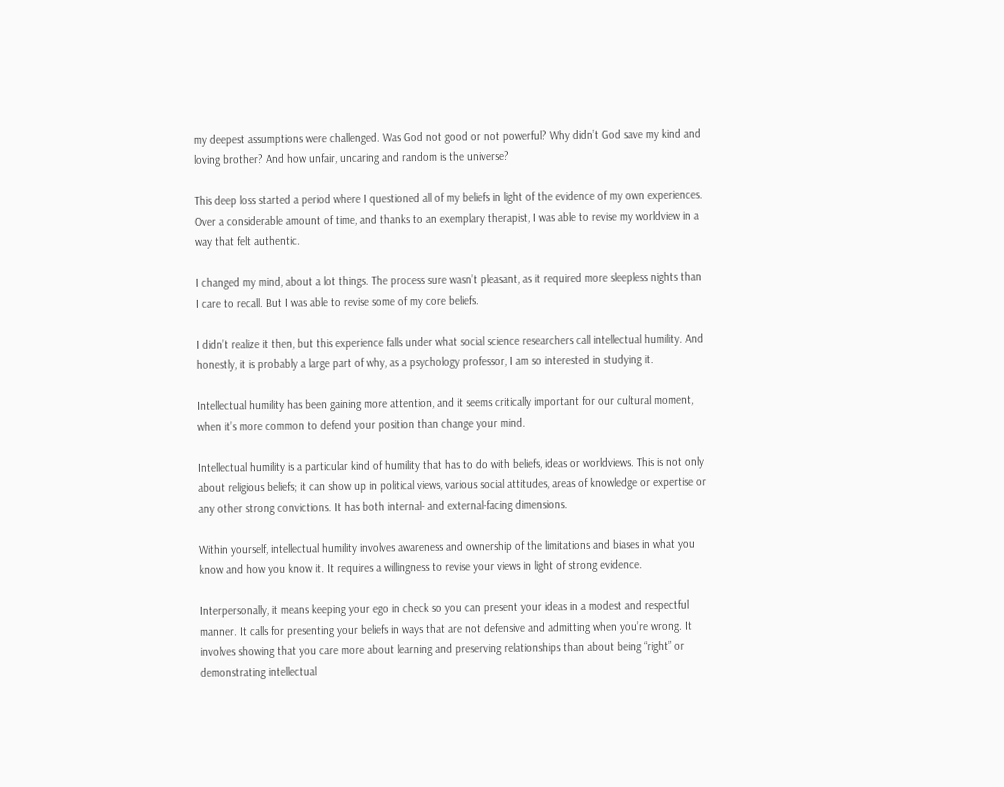my deepest assumptions were challenged. Was God not good or not powerful? Why didn’t God save my kind and loving brother? And how unfair, uncaring and random is the universe?

This deep loss started a period where I questioned all of my beliefs in light of the evidence of my own experiences. Over a considerable amount of time, and thanks to an exemplary therapist, I was able to revise my worldview in a way that felt authentic.

I changed my mind, about a lot things. The process sure wasn’t pleasant, as it required more sleepless nights than I care to recall. But I was able to revise some of my core beliefs.

I didn’t realize it then, but this experience falls under what social science researchers call intellectual humility. And honestly, it is probably a large part of why, as a psychology professor, I am so interested in studying it.

Intellectual humility has been gaining more attention, and it seems critically important for our cultural moment, when it’s more common to defend your position than change your mind.

Intellectual humility is a particular kind of humility that has to do with beliefs, ideas or worldviews. This is not only about religious beliefs; it can show up in political views, various social attitudes, areas of knowledge or expertise or any other strong convictions. It has both internal- and external-facing dimensions.

Within yourself, intellectual humility involves awareness and ownership of the limitations and biases in what you know and how you know it. It requires a willingness to revise your views in light of strong evidence.

Interpersonally, it means keeping your ego in check so you can present your ideas in a modest and respectful manner. It calls for presenting your beliefs in ways that are not defensive and admitting when you’re wrong. It involves showing that you care more about learning and preserving relationships than about being “right” or demonstrating intellectual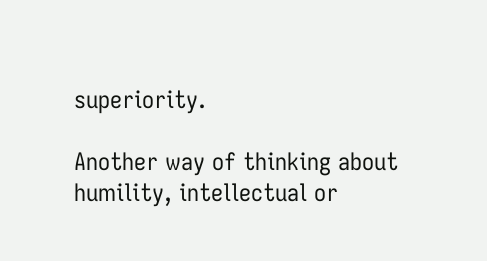superiority.

Another way of thinking about humility, intellectual or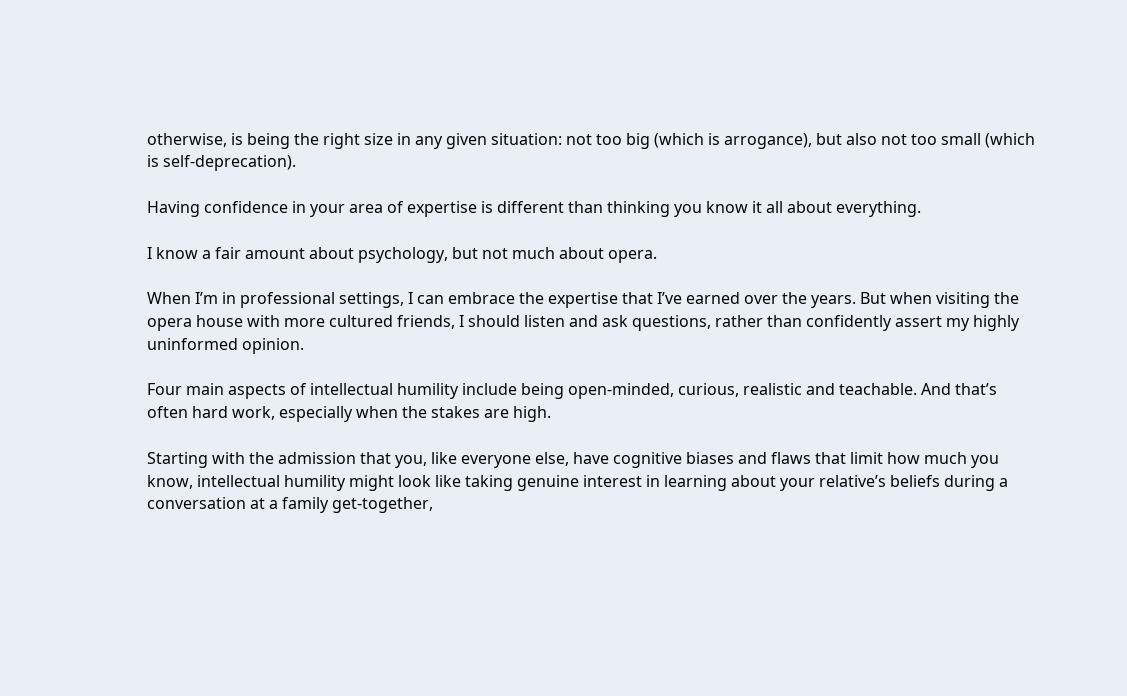otherwise, is being the right size in any given situation: not too big (which is arrogance), but also not too small (which is self-deprecation).

Having confidence in your area of expertise is different than thinking you know it all about everything.

I know a fair amount about psychology, but not much about opera.

When I’m in professional settings, I can embrace the expertise that I’ve earned over the years. But when visiting the opera house with more cultured friends, I should listen and ask questions, rather than confidently assert my highly uninformed opinion.

Four main aspects of intellectual humility include being open-minded, curious, realistic and teachable. And that’s often hard work, especially when the stakes are high.

Starting with the admission that you, like everyone else, have cognitive biases and flaws that limit how much you know, intellectual humility might look like taking genuine interest in learning about your relative’s beliefs during a conversation at a family get-together,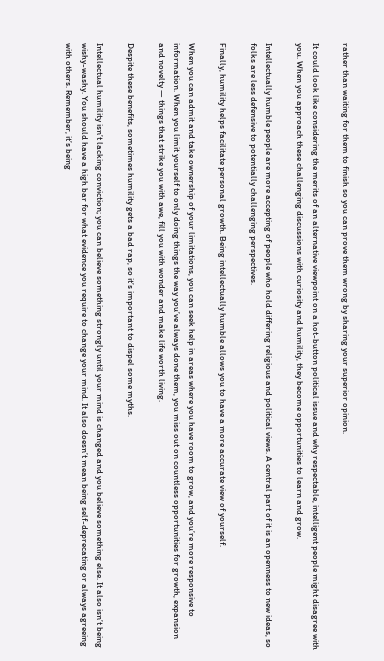rather than waiting for them to finish so you can prove them wrong by sharing your superior opinion.

It could look like considering the merits of an alternative viewpoint on a hot-button political issue and why respectable, intelligent people might disagree with you. When you approach these challenging discussions with curiosity and humility, they become opportunities to learn and grow.

Intellectually humble people are more accepting of people who hold differing religious and political views. A central part of it is an openness to new ideas, so folks are less defensive to potentially challenging perspectives.

Finally, humility helps facilitate personal growth. Being intellectually humble allows you to have a more accurate view of yourself.

When you can admit and take ownership of your limitations, you can seek help in areas where you have room to grow, and you’re more responsive to information. When you limit yourself to only doing things the way you’ve always done them, you miss out on countless opportunities for growth, expansion and novelty — things that strike you with awe, fill you with wonder and make life worth living.

Despite these benefits, sometimes humility gets a bad rap, so it’s important to dispel some myths.

Intellectual humility isn’t lacking conviction; you can believe something strongly until your mind is changed and you believe something else. It also isn’t being wishy-washy. You should have a high bar for what evidence you require to change your mind. It also doesn’t mean being self-deprecating or always agreeing with others. Remember, it’s being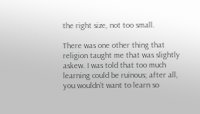the right size, not too small.

There was one other thing that religion taught me that was slightly askew. I was told that too much learning could be ruinous; after all, you wouldn’t want to learn so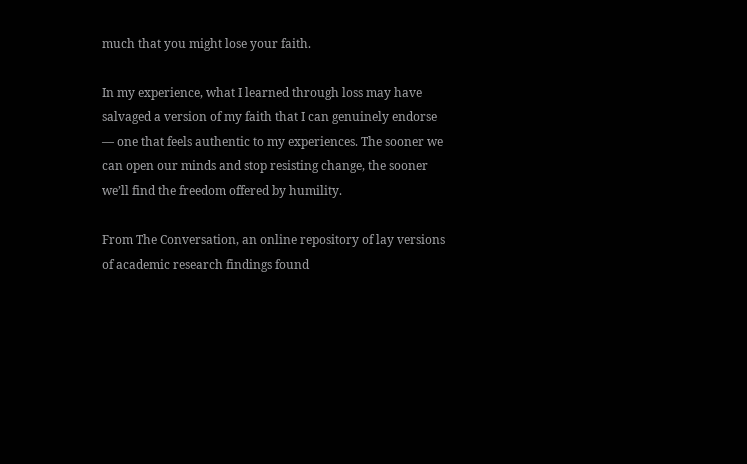much that you might lose your faith.

In my experience, what I learned through loss may have salvaged a version of my faith that I can genuinely endorse — one that feels authentic to my experiences. The sooner we can open our minds and stop resisting change, the sooner we’ll find the freedom offered by humility.

From The Conversation, an online repository of lay versions of academic research findings found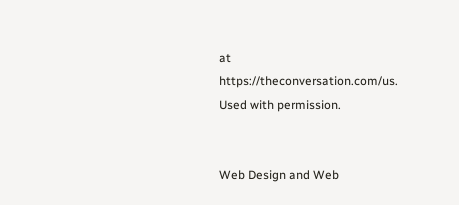at https://theconversation.com/us. Used with permission.


Web Design and Web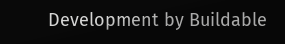Development by Buildable